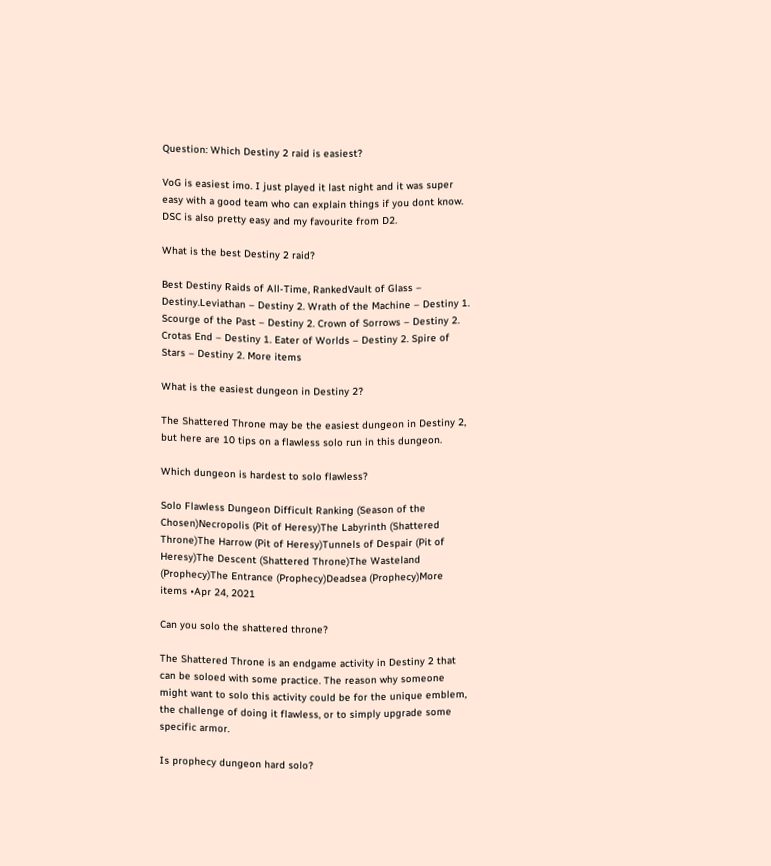Question: Which Destiny 2 raid is easiest?

VoG is easiest imo. I just played it last night and it was super easy with a good team who can explain things if you dont know. DSC is also pretty easy and my favourite from D2.

What is the best Destiny 2 raid?

Best Destiny Raids of All-Time, RankedVault of Glass – Destiny.Leviathan – Destiny 2. Wrath of the Machine – Destiny 1. Scourge of the Past – Destiny 2. Crown of Sorrows – Destiny 2. Crotas End – Destiny 1. Eater of Worlds – Destiny 2. Spire of Stars – Destiny 2. More items

What is the easiest dungeon in Destiny 2?

The Shattered Throne may be the easiest dungeon in Destiny 2, but here are 10 tips on a flawless solo run in this dungeon.

Which dungeon is hardest to solo flawless?

Solo Flawless Dungeon Difficult Ranking (Season of the Chosen)Necropolis (Pit of Heresy)The Labyrinth (Shattered Throne)The Harrow (Pit of Heresy)Tunnels of Despair (Pit of Heresy)The Descent (Shattered Throne)The Wasteland (Prophecy)The Entrance (Prophecy)Deadsea (Prophecy)More items •Apr 24, 2021

Can you solo the shattered throne?

The Shattered Throne is an endgame activity in Destiny 2 that can be soloed with some practice. The reason why someone might want to solo this activity could be for the unique emblem, the challenge of doing it flawless, or to simply upgrade some specific armor.

Is prophecy dungeon hard solo?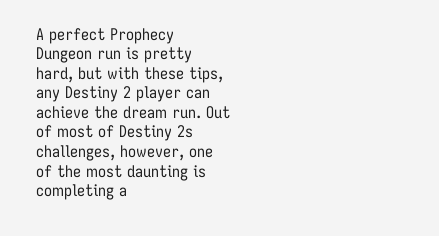A perfect Prophecy Dungeon run is pretty hard, but with these tips, any Destiny 2 player can achieve the dream run. Out of most of Destiny 2s challenges, however, one of the most daunting is completing a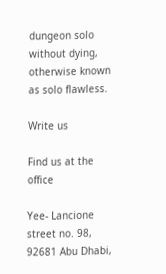dungeon solo without dying, otherwise known as solo flawless.

Write us

Find us at the office

Yee- Lancione street no. 98, 92681 Abu Dhabi,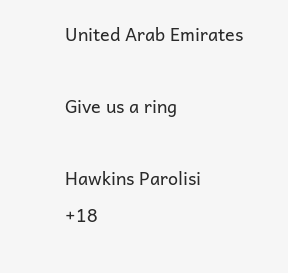United Arab Emirates

Give us a ring

Hawkins Parolisi
+18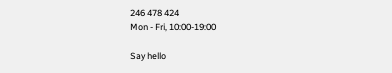246 478 424
Mon - Fri, 10:00-19:00

Say hello